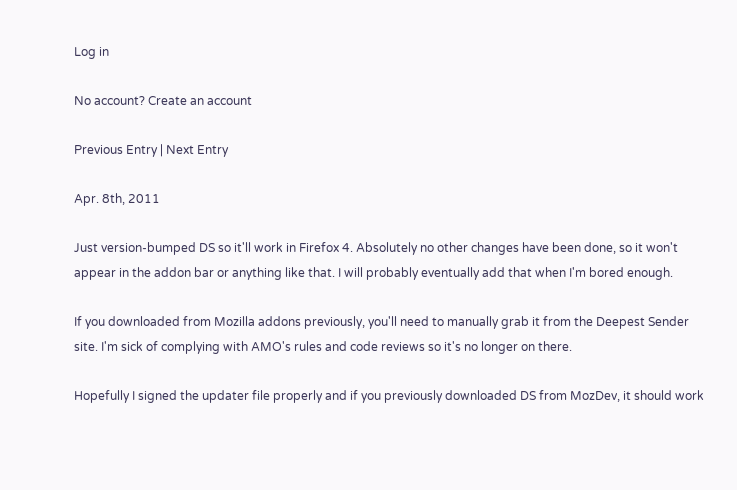Log in

No account? Create an account

Previous Entry | Next Entry

Apr. 8th, 2011

Just version-bumped DS so it'll work in Firefox 4. Absolutely no other changes have been done, so it won't appear in the addon bar or anything like that. I will probably eventually add that when I'm bored enough.

If you downloaded from Mozilla addons previously, you'll need to manually grab it from the Deepest Sender site. I'm sick of complying with AMO's rules and code reviews so it's no longer on there.

Hopefully I signed the updater file properly and if you previously downloaded DS from MozDev, it should work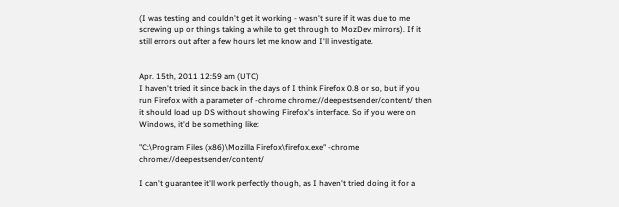(I was testing and couldn't get it working - wasn't sure if it was due to me screwing up or things taking a while to get through to MozDev mirrors). If it still errors out after a few hours let me know and I'll investigate.


Apr. 15th, 2011 12:59 am (UTC)
I haven't tried it since back in the days of I think Firefox 0.8 or so, but if you run Firefox with a parameter of -chrome chrome://deepestsender/content/ then it should load up DS without showing Firefox's interface. So if you were on Windows, it'd be something like:

"C:\Program Files (x86)\Mozilla Firefox\firefox.exe" -chrome chrome://deepestsender/content/

I can't guarantee it'll work perfectly though, as I haven't tried doing it for a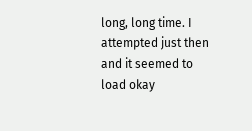long, long time. I attempted just then and it seemed to load okay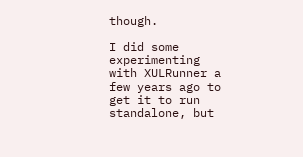though.

I did some experimenting with XULRunner a few years ago to get it to run standalone, but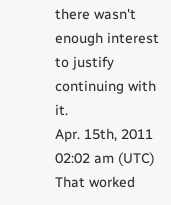there wasn't enough interest to justify continuing with it.
Apr. 15th, 2011 02:02 am (UTC)
That worked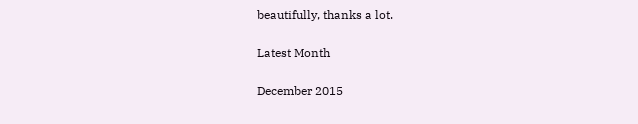beautifully, thanks a lot.

Latest Month

December 2015